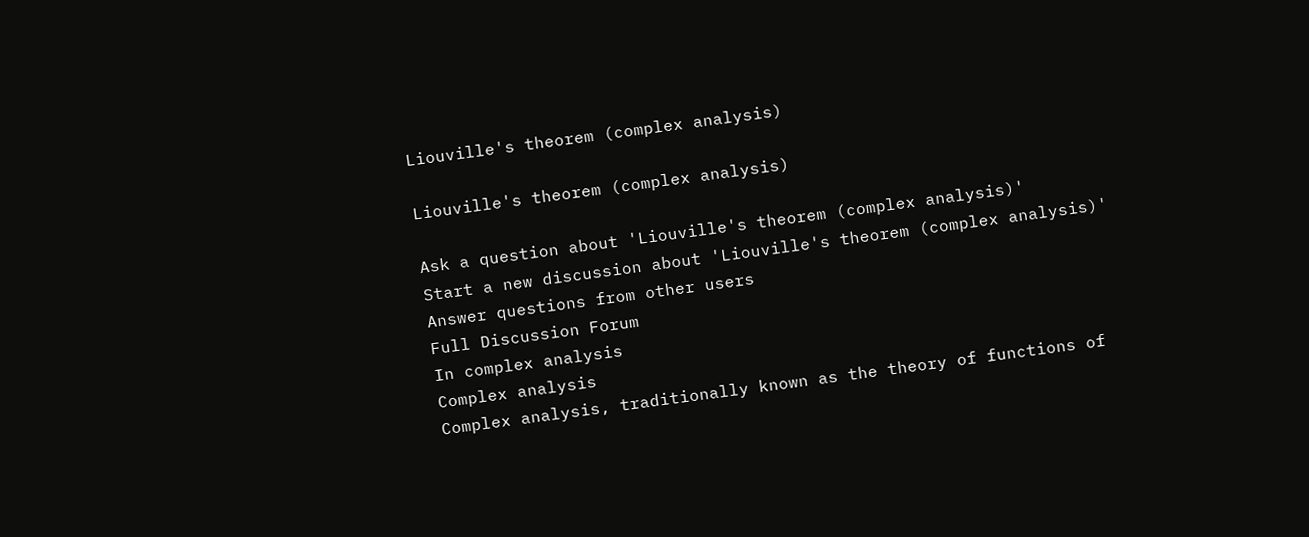Liouville's theorem (complex analysis)

Liouville's theorem (complex analysis)

Ask a question about 'Liouville's theorem (complex analysis)'
Start a new discussion about 'Liouville's theorem (complex analysis)'
Answer questions from other users
Full Discussion Forum
In complex analysis
Complex analysis
Complex analysis, traditionally known as the theory of functions of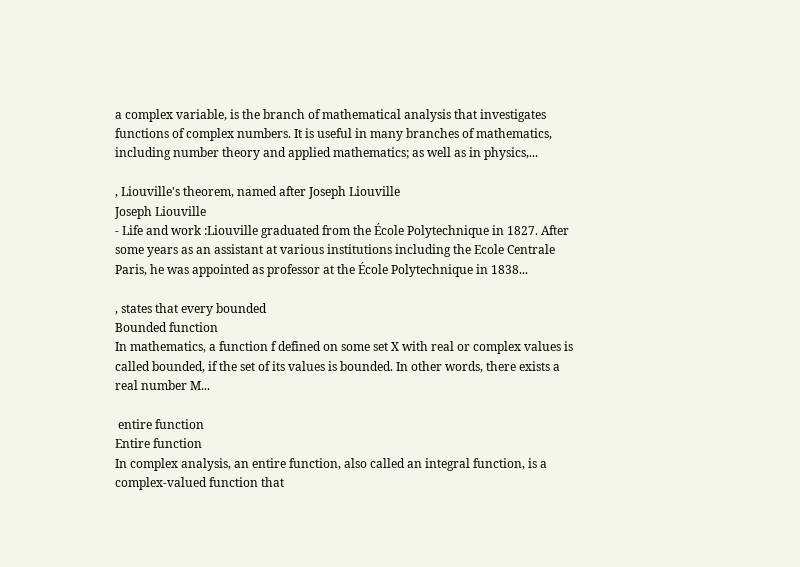a complex variable, is the branch of mathematical analysis that investigates functions of complex numbers. It is useful in many branches of mathematics, including number theory and applied mathematics; as well as in physics,...

, Liouville's theorem, named after Joseph Liouville
Joseph Liouville
- Life and work :Liouville graduated from the École Polytechnique in 1827. After some years as an assistant at various institutions including the Ecole Centrale Paris, he was appointed as professor at the École Polytechnique in 1838...

, states that every bounded
Bounded function
In mathematics, a function f defined on some set X with real or complex values is called bounded, if the set of its values is bounded. In other words, there exists a real number M...

 entire function
Entire function
In complex analysis, an entire function, also called an integral function, is a complex-valued function that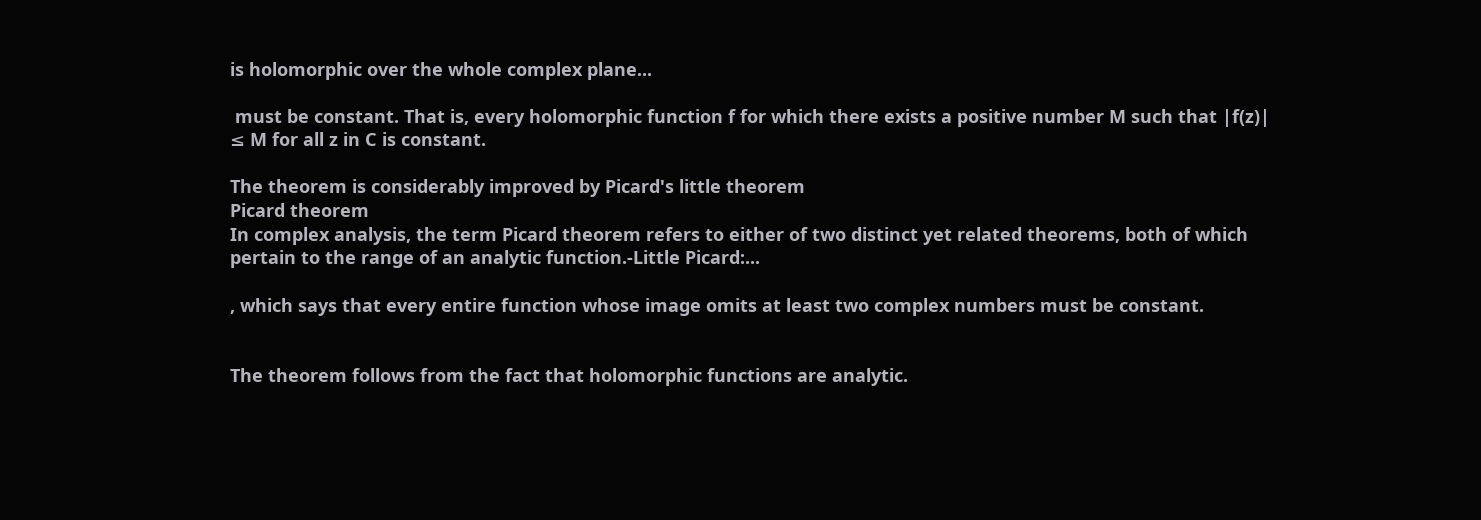is holomorphic over the whole complex plane...

 must be constant. That is, every holomorphic function f for which there exists a positive number M such that |f(z)| ≤ M for all z in C is constant.

The theorem is considerably improved by Picard's little theorem
Picard theorem
In complex analysis, the term Picard theorem refers to either of two distinct yet related theorems, both of which pertain to the range of an analytic function.-Little Picard:...

, which says that every entire function whose image omits at least two complex numbers must be constant.


The theorem follows from the fact that holomorphic functions are analytic.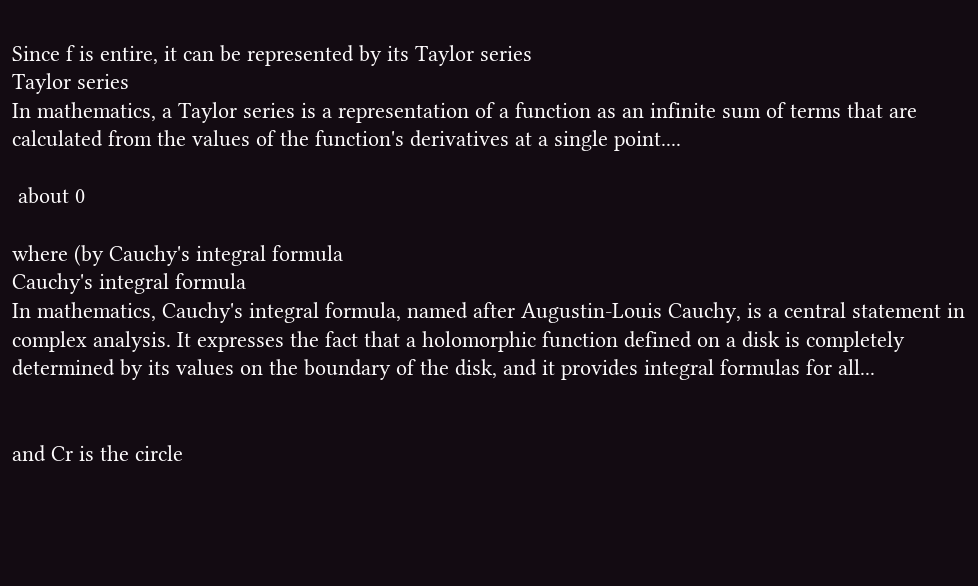Since f is entire, it can be represented by its Taylor series
Taylor series
In mathematics, a Taylor series is a representation of a function as an infinite sum of terms that are calculated from the values of the function's derivatives at a single point....

 about 0

where (by Cauchy's integral formula
Cauchy's integral formula
In mathematics, Cauchy's integral formula, named after Augustin-Louis Cauchy, is a central statement in complex analysis. It expresses the fact that a holomorphic function defined on a disk is completely determined by its values on the boundary of the disk, and it provides integral formulas for all...


and Cr is the circle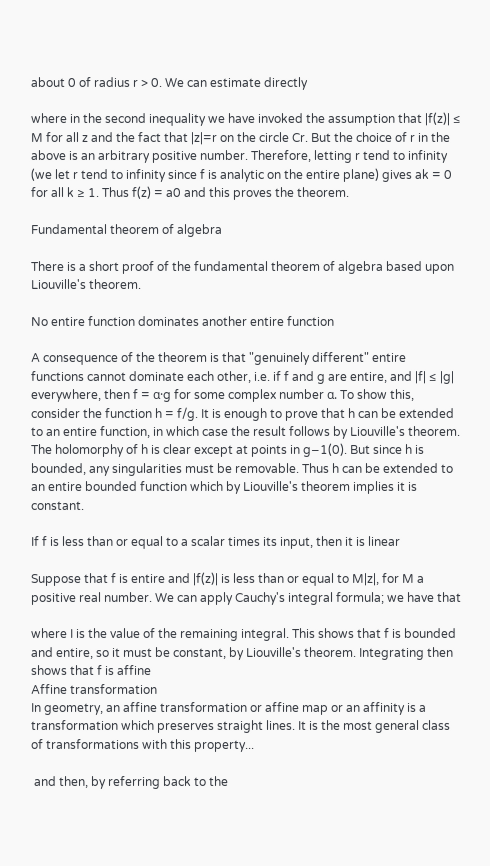about 0 of radius r > 0. We can estimate directly

where in the second inequality we have invoked the assumption that |f(z)| ≤ M for all z and the fact that |z|=r on the circle Cr. But the choice of r in the above is an arbitrary positive number. Therefore, letting r tend to infinity (we let r tend to infinity since f is analytic on the entire plane) gives ak = 0 for all k ≥ 1. Thus f(z) = a0 and this proves the theorem.

Fundamental theorem of algebra

There is a short proof of the fundamental theorem of algebra based upon Liouville's theorem.

No entire function dominates another entire function

A consequence of the theorem is that "genuinely different" entire functions cannot dominate each other, i.e. if f and g are entire, and |f| ≤ |g| everywhere, then f = α·g for some complex number α. To show this, consider the function h = f/g. It is enough to prove that h can be extended to an entire function, in which case the result follows by Liouville's theorem. The holomorphy of h is clear except at points in g−1(0). But since h is bounded, any singularities must be removable. Thus h can be extended to an entire bounded function which by Liouville's theorem implies it is constant.

If f is less than or equal to a scalar times its input, then it is linear

Suppose that f is entire and |f(z)| is less than or equal to M|z|, for M a positive real number. We can apply Cauchy's integral formula; we have that

where I is the value of the remaining integral. This shows that f is bounded and entire, so it must be constant, by Liouville's theorem. Integrating then shows that f is affine
Affine transformation
In geometry, an affine transformation or affine map or an affinity is a transformation which preserves straight lines. It is the most general class of transformations with this property...

 and then, by referring back to the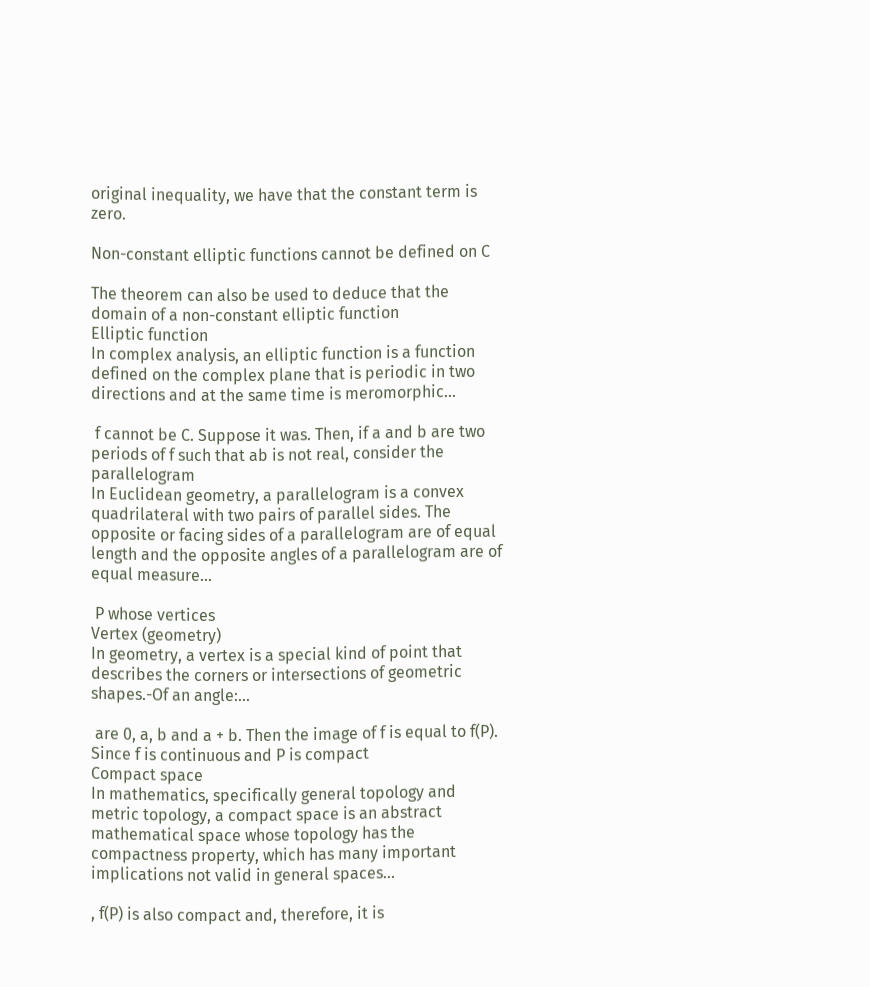original inequality, we have that the constant term is zero.

Non-constant elliptic functions cannot be defined on C

The theorem can also be used to deduce that the domain of a non-constant elliptic function
Elliptic function
In complex analysis, an elliptic function is a function defined on the complex plane that is periodic in two directions and at the same time is meromorphic...

 f cannot be C. Suppose it was. Then, if a and b are two periods of f such that ab is not real, consider the parallelogram
In Euclidean geometry, a parallelogram is a convex quadrilateral with two pairs of parallel sides. The opposite or facing sides of a parallelogram are of equal length and the opposite angles of a parallelogram are of equal measure...

 P whose vertices
Vertex (geometry)
In geometry, a vertex is a special kind of point that describes the corners or intersections of geometric shapes.-Of an angle:...

 are 0, a, b and a + b. Then the image of f is equal to f(P). Since f is continuous and P is compact
Compact space
In mathematics, specifically general topology and metric topology, a compact space is an abstract mathematical space whose topology has the compactness property, which has many important implications not valid in general spaces...

, f(P) is also compact and, therefore, it is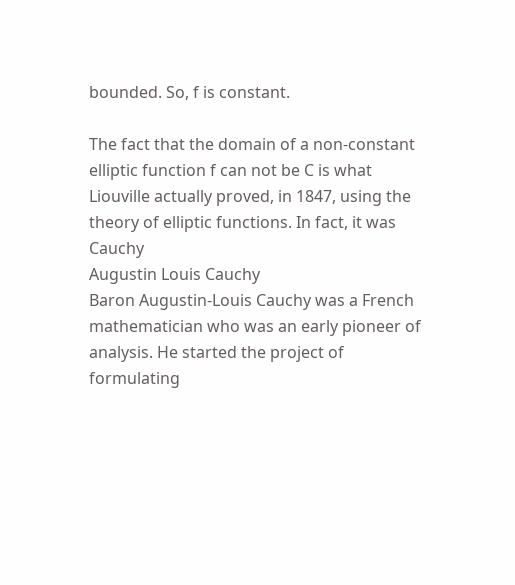bounded. So, f is constant.

The fact that the domain of a non-constant elliptic function f can not be C is what Liouville actually proved, in 1847, using the theory of elliptic functions. In fact, it was Cauchy
Augustin Louis Cauchy
Baron Augustin-Louis Cauchy was a French mathematician who was an early pioneer of analysis. He started the project of formulating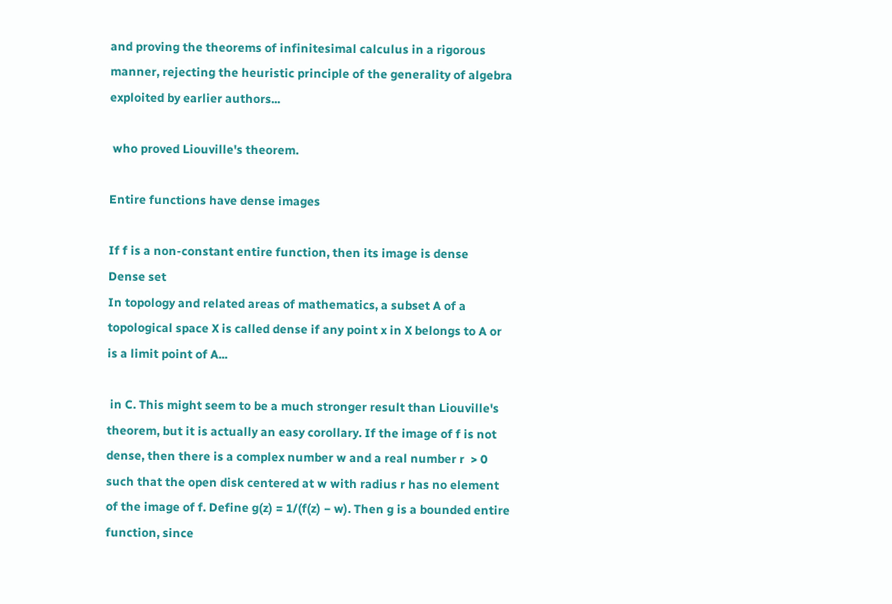and proving the theorems of infinitesimal calculus in a rigorous manner, rejecting the heuristic principle of the generality of algebra exploited by earlier authors...

 who proved Liouville's theorem.

Entire functions have dense images

If f is a non-constant entire function, then its image is dense
Dense set
In topology and related areas of mathematics, a subset A of a topological space X is called dense if any point x in X belongs to A or is a limit point of A...

 in C. This might seem to be a much stronger result than Liouville's theorem, but it is actually an easy corollary. If the image of f is not dense, then there is a complex number w and a real number r  > 0 such that the open disk centered at w with radius r has no element of the image of f. Define g(z) = 1/(f(z) − w). Then g is a bounded entire function, since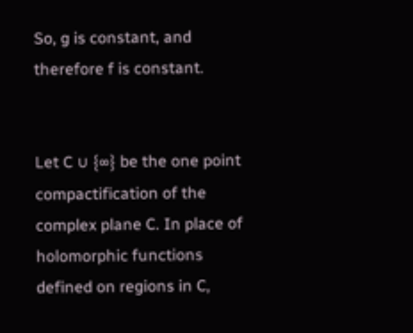So, g is constant, and therefore f is constant.


Let C ∪ {∞} be the one point compactification of the complex plane C. In place of holomorphic functions defined on regions in C,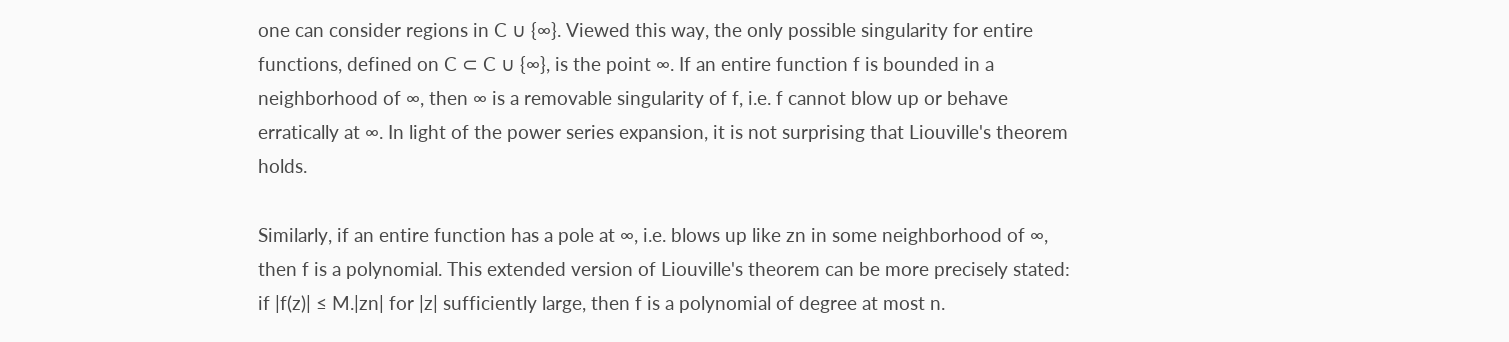one can consider regions in C ∪ {∞}. Viewed this way, the only possible singularity for entire functions, defined on C ⊂ C ∪ {∞}, is the point ∞. If an entire function f is bounded in a neighborhood of ∞, then ∞ is a removable singularity of f, i.e. f cannot blow up or behave erratically at ∞. In light of the power series expansion, it is not surprising that Liouville's theorem holds.

Similarly, if an entire function has a pole at ∞, i.e. blows up like zn in some neighborhood of ∞, then f is a polynomial. This extended version of Liouville's theorem can be more precisely stated: if |f(z)| ≤ M.|zn| for |z| sufficiently large, then f is a polynomial of degree at most n.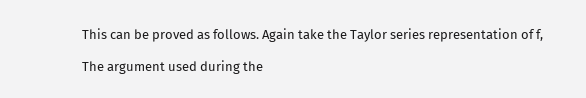This can be proved as follows. Again take the Taylor series representation of f,

The argument used during the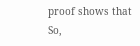proof shows that
So,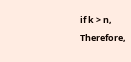if k > n,
Therefore,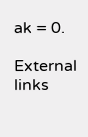ak = 0.

External links